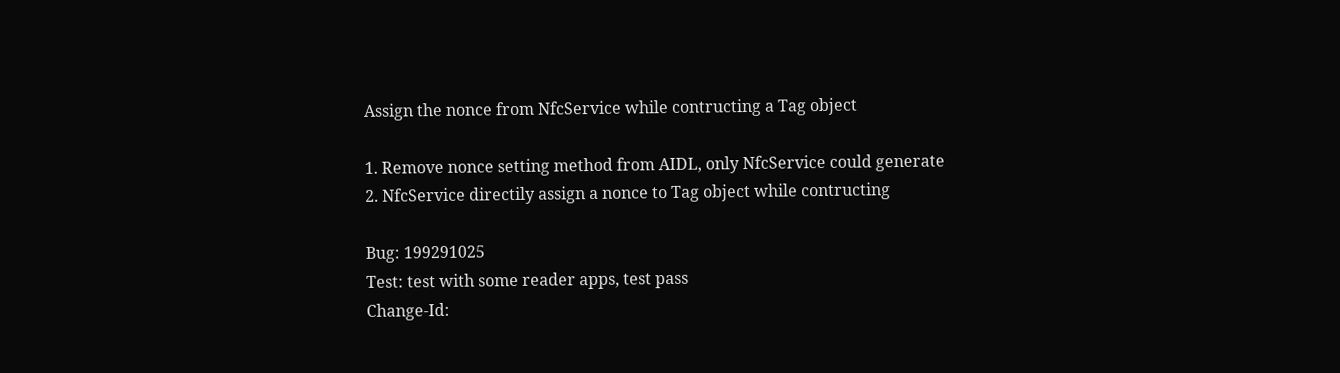Assign the nonce from NfcService while contructing a Tag object

1. Remove nonce setting method from AIDL, only NfcService could generate
2. NfcService directily assign a nonce to Tag object while contructing

Bug: 199291025
Test: test with some reader apps, test pass
Change-Id: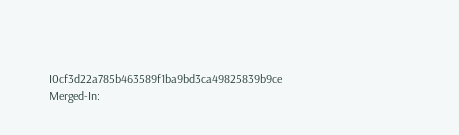I0cf3d22a785b463589f1ba9bd3ca49825839b9ce
Merged-In: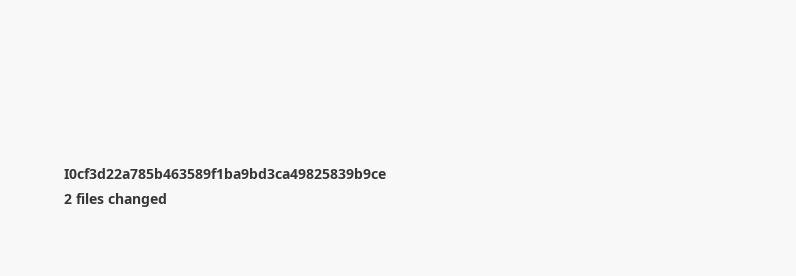I0cf3d22a785b463589f1ba9bd3ca49825839b9ce
2 files changed